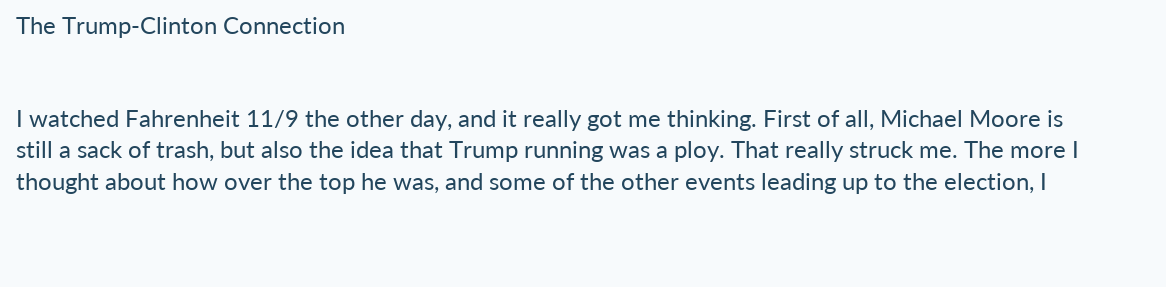The Trump-Clinton Connection


I watched Fahrenheit 11/9 the other day, and it really got me thinking. First of all, Michael Moore is still a sack of trash, but also the idea that Trump running was a ploy. That really struck me. The more I thought about how over the top he was, and some of the other events leading up to the election, I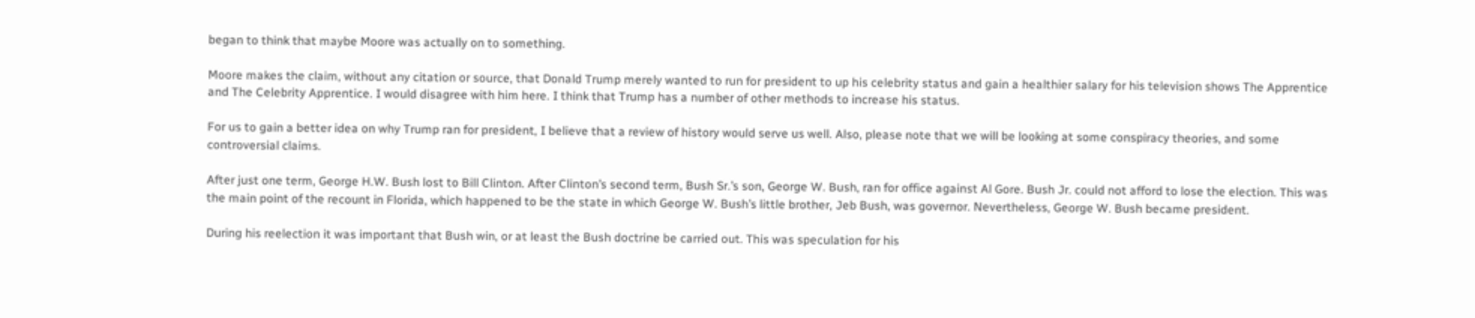began to think that maybe Moore was actually on to something.

Moore makes the claim, without any citation or source, that Donald Trump merely wanted to run for president to up his celebrity status and gain a healthier salary for his television shows The Apprentice and The Celebrity Apprentice. I would disagree with him here. I think that Trump has a number of other methods to increase his status.

For us to gain a better idea on why Trump ran for president, I believe that a review of history would serve us well. Also, please note that we will be looking at some conspiracy theories, and some controversial claims.

After just one term, George H.W. Bush lost to Bill Clinton. After Clinton’s second term, Bush Sr.’s son, George W. Bush, ran for office against Al Gore. Bush Jr. could not afford to lose the election. This was the main point of the recount in Florida, which happened to be the state in which George W. Bush’s little brother, Jeb Bush, was governor. Nevertheless, George W. Bush became president.

During his reelection it was important that Bush win, or at least the Bush doctrine be carried out. This was speculation for his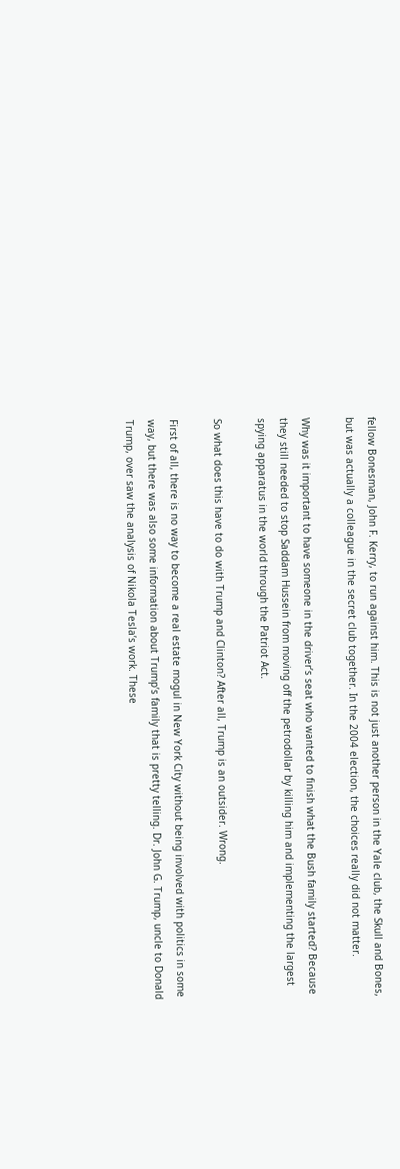fellow Bonesman, John F. Kerry, to run against him. This is not just another person in the Yale club, the Skull and Bones, but was actually a colleague in the secret club together. In the 2004 election, the choices really did not matter.

Why was it important to have someone in the driver’s seat who wanted to finish what the Bush family started? Because they still needed to stop Saddam Hussein from moving off the petrodollar by killing him and implementing the largest spying apparatus in the world through the Patriot Act.

So what does this have to do with Trump and Clinton? After all, Trump is an outsider. Wrong.

First of all, there is no way to become a real estate mogul in New York City without being involved with politics in some way, but there was also some information about Trump’s family that is pretty telling. Dr. John G. Trump, uncle to Donald Trump, over saw the analysis of Nikola Tesla’s work. These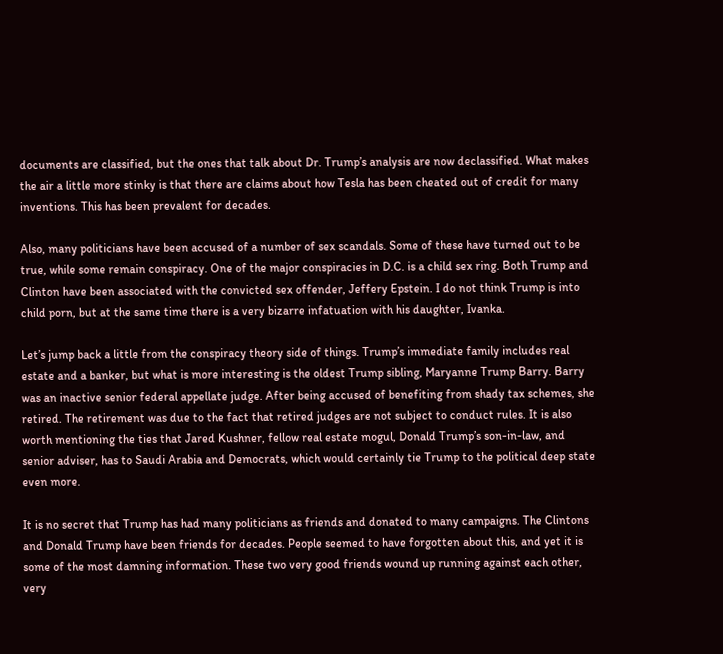documents are classified, but the ones that talk about Dr. Trump’s analysis are now declassified. What makes the air a little more stinky is that there are claims about how Tesla has been cheated out of credit for many inventions. This has been prevalent for decades.

Also, many politicians have been accused of a number of sex scandals. Some of these have turned out to be true, while some remain conspiracy. One of the major conspiracies in D.C. is a child sex ring. Both Trump and Clinton have been associated with the convicted sex offender, Jeffery Epstein. I do not think Trump is into child porn, but at the same time there is a very bizarre infatuation with his daughter, Ivanka.

Let’s jump back a little from the conspiracy theory side of things. Trump’s immediate family includes real estate and a banker, but what is more interesting is the oldest Trump sibling, Maryanne Trump Barry. Barry was an inactive senior federal appellate judge. After being accused of benefiting from shady tax schemes, she retired. The retirement was due to the fact that retired judges are not subject to conduct rules. It is also worth mentioning the ties that Jared Kushner, fellow real estate mogul, Donald Trump’s son-in-law, and senior adviser, has to Saudi Arabia and Democrats, which would certainly tie Trump to the political deep state even more.

It is no secret that Trump has had many politicians as friends and donated to many campaigns. The Clintons and Donald Trump have been friends for decades. People seemed to have forgotten about this, and yet it is some of the most damning information. These two very good friends wound up running against each other, very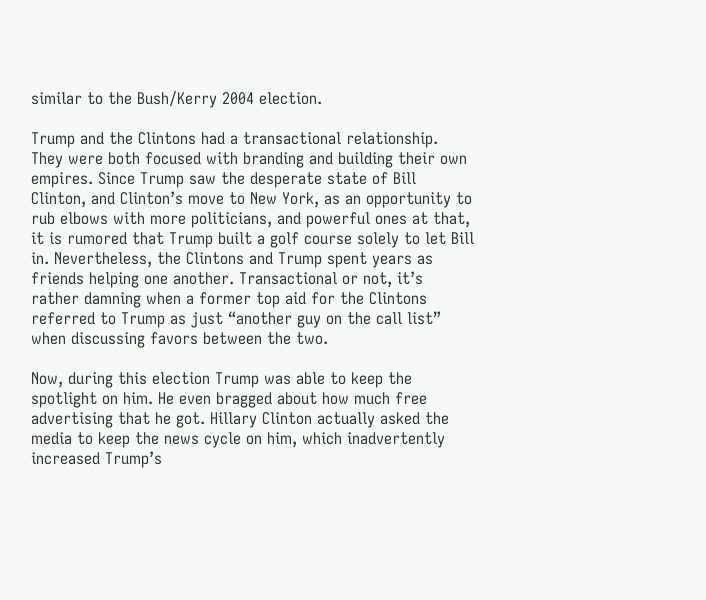similar to the Bush/Kerry 2004 election.

Trump and the Clintons had a transactional relationship. They were both focused with branding and building their own empires. Since Trump saw the desperate state of Bill Clinton, and Clinton’s move to New York, as an opportunity to rub elbows with more politicians, and powerful ones at that, it is rumored that Trump built a golf course solely to let Bill in. Nevertheless, the Clintons and Trump spent years as friends helping one another. Transactional or not, it’s rather damning when a former top aid for the Clintons referred to Trump as just “another guy on the call list” when discussing favors between the two.

Now, during this election Trump was able to keep the spotlight on him. He even bragged about how much free advertising that he got. Hillary Clinton actually asked the media to keep the news cycle on him, which inadvertently increased Trump’s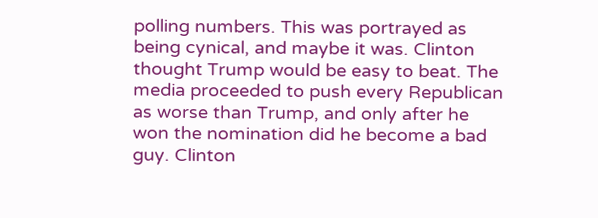polling numbers. This was portrayed as being cynical, and maybe it was. Clinton thought Trump would be easy to beat. The media proceeded to push every Republican as worse than Trump, and only after he won the nomination did he become a bad guy. Clinton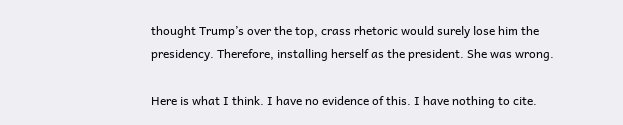thought Trump’s over the top, crass rhetoric would surely lose him the presidency. Therefore, installing herself as the president. She was wrong.

Here is what I think. I have no evidence of this. I have nothing to cite.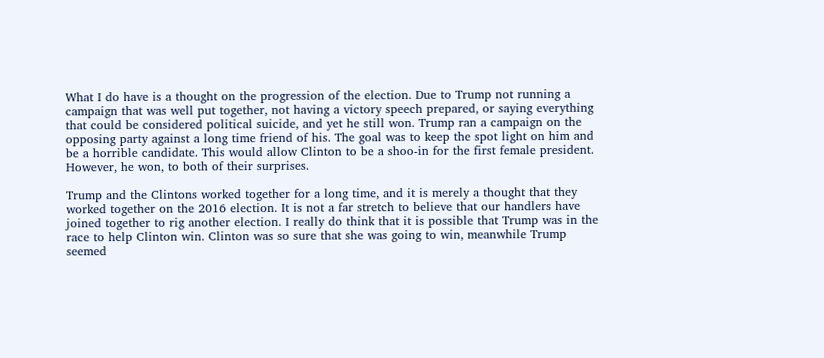What I do have is a thought on the progression of the election. Due to Trump not running a campaign that was well put together, not having a victory speech prepared, or saying everything that could be considered political suicide, and yet he still won. Trump ran a campaign on the opposing party against a long time friend of his. The goal was to keep the spot light on him and be a horrible candidate. This would allow Clinton to be a shoo-in for the first female president. However, he won, to both of their surprises.

Trump and the Clintons worked together for a long time, and it is merely a thought that they worked together on the 2016 election. It is not a far stretch to believe that our handlers have joined together to rig another election. I really do think that it is possible that Trump was in the race to help Clinton win. Clinton was so sure that she was going to win, meanwhile Trump seemed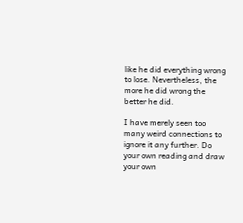like he did everything wrong to lose. Nevertheless, the more he did wrong the better he did.

I have merely seen too many weird connections to ignore it any further. Do your own reading and draw your own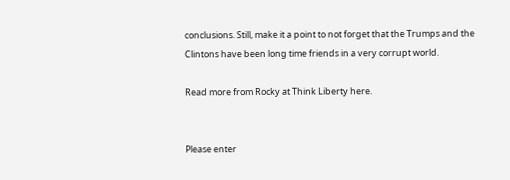conclusions. Still, make it a point to not forget that the Trumps and the Clintons have been long time friends in a very corrupt world.

Read more from Rocky at Think Liberty here.


Please enter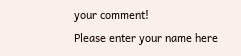your comment!
Please enter your name here